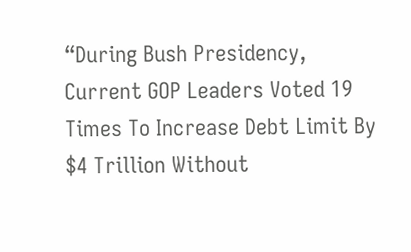“During Bush Presidency, Current GOP Leaders Voted 19 Times To Increase Debt Limit By $4 Trillion Without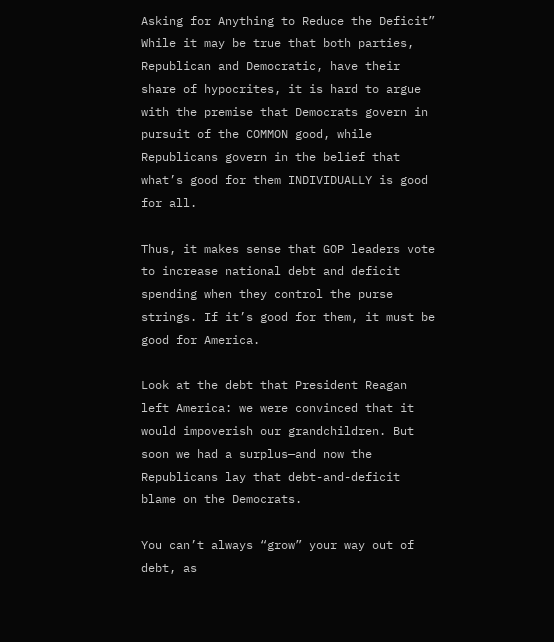Asking for Anything to Reduce the Deficit”
While it may be true that both parties, Republican and Democratic, have their share of hypocrites, it is hard to argue with the premise that Democrats govern in pursuit of the COMMON good, while Republicans govern in the belief that what’s good for them INDIVIDUALLY is good for all.

Thus, it makes sense that GOP leaders vote to increase national debt and deficit spending when they control the purse strings. If it’s good for them, it must be good for America.

Look at the debt that President Reagan left America: we were convinced that it would impoverish our grandchildren. But soon we had a surplus—and now the Republicans lay that debt-and-deficit blame on the Democrats.

You can’t always “grow” your way out of debt, as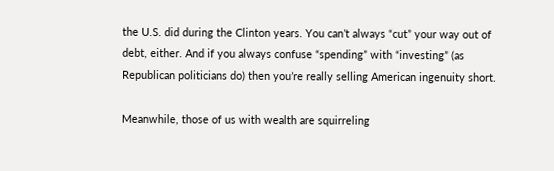the U.S. did during the Clinton years. You can’t always “cut” your way out of debt, either. And if you always confuse “spending” with “investing” (as Republican politicians do) then you’re really selling American ingenuity short.

Meanwhile, those of us with wealth are squirreling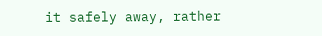it safely away, rather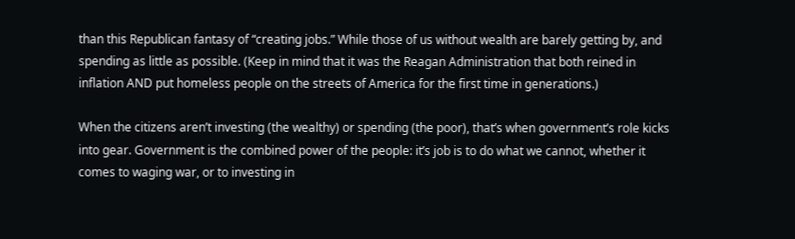than this Republican fantasy of “creating jobs.” While those of us without wealth are barely getting by, and spending as little as possible. (Keep in mind that it was the Reagan Administration that both reined in inflation AND put homeless people on the streets of America for the first time in generations.)

When the citizens aren’t investing (the wealthy) or spending (the poor), that’s when government’s role kicks into gear. Government is the combined power of the people: it’s job is to do what we cannot, whether it comes to waging war, or to investing in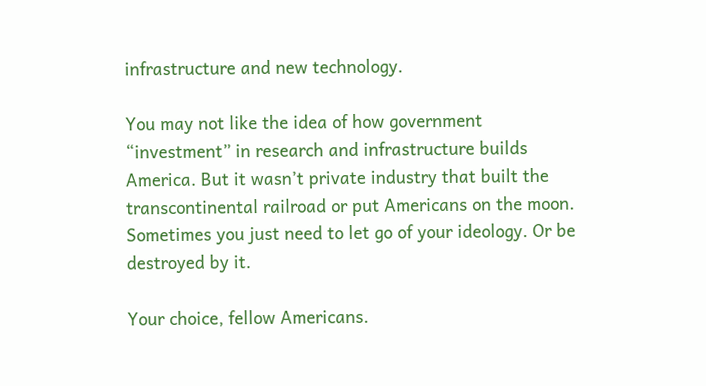infrastructure and new technology.

You may not like the idea of how government “investment” in research and infrastructure builds America. But it wasn’t private industry that built the transcontinental railroad or put Americans on the moon. Sometimes you just need to let go of your ideology. Or be destroyed by it.

Your choice, fellow Americans.